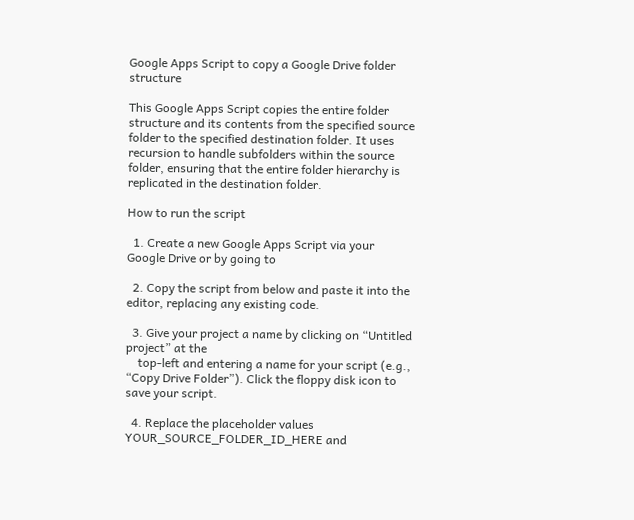Google Apps Script to copy a Google Drive folder structure

This Google Apps Script copies the entire folder structure and its contents from the specified source folder to the specified destination folder. It uses recursion to handle subfolders within the source folder, ensuring that the entire folder hierarchy is replicated in the destination folder.

How to run the script

  1. Create a new Google Apps Script via your Google Drive or by going to

  2. Copy the script from below and paste it into the editor, replacing any existing code.

  3. Give your project a name by clicking on “Untitled project” at the
    top-left and entering a name for your script (e.g., “Copy Drive Folder”). Click the floppy disk icon to save your script.

  4. Replace the placeholder values YOUR_SOURCE_FOLDER_ID_HERE and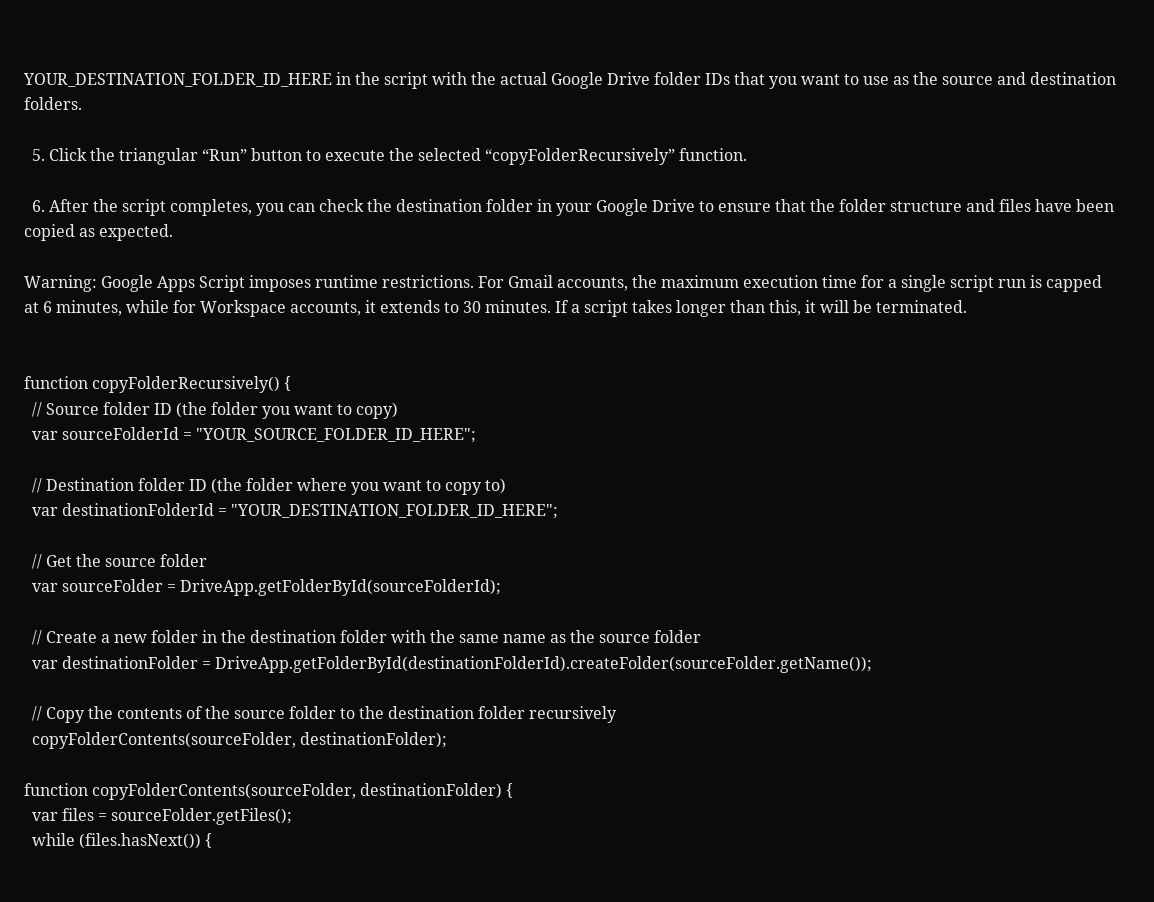YOUR_DESTINATION_FOLDER_ID_HERE in the script with the actual Google Drive folder IDs that you want to use as the source and destination folders.

  5. Click the triangular “Run” button to execute the selected “copyFolderRecursively” function.

  6. After the script completes, you can check the destination folder in your Google Drive to ensure that the folder structure and files have been copied as expected.

Warning: Google Apps Script imposes runtime restrictions. For Gmail accounts, the maximum execution time for a single script run is capped at 6 minutes, while for Workspace accounts, it extends to 30 minutes. If a script takes longer than this, it will be terminated.


function copyFolderRecursively() {
  // Source folder ID (the folder you want to copy)
  var sourceFolderId = "YOUR_SOURCE_FOLDER_ID_HERE";

  // Destination folder ID (the folder where you want to copy to)
  var destinationFolderId = "YOUR_DESTINATION_FOLDER_ID_HERE";

  // Get the source folder
  var sourceFolder = DriveApp.getFolderById(sourceFolderId);

  // Create a new folder in the destination folder with the same name as the source folder
  var destinationFolder = DriveApp.getFolderById(destinationFolderId).createFolder(sourceFolder.getName());

  // Copy the contents of the source folder to the destination folder recursively
  copyFolderContents(sourceFolder, destinationFolder);

function copyFolderContents(sourceFolder, destinationFolder) {
  var files = sourceFolder.getFiles();
  while (files.hasNext()) {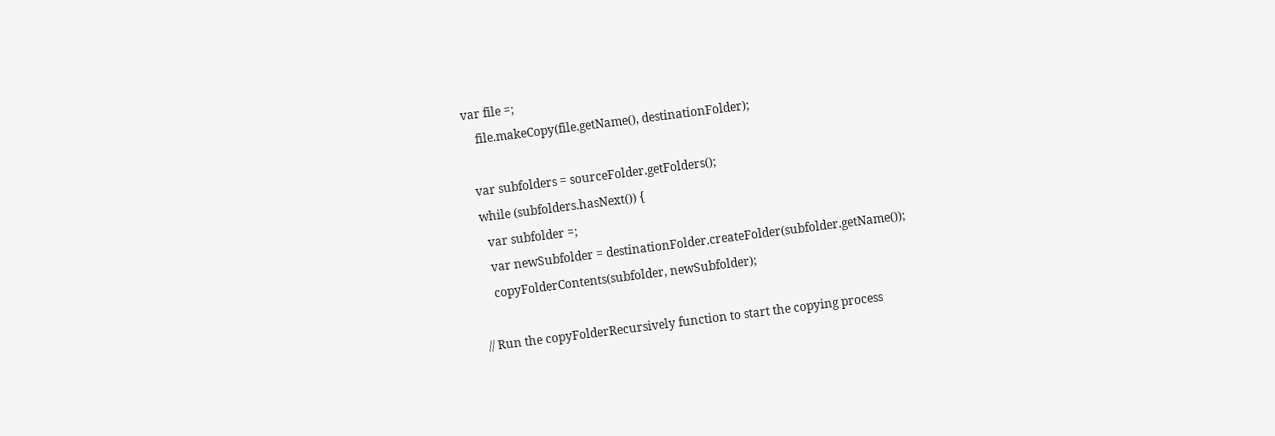var file =;
    file.makeCopy(file.getName(), destinationFolder);

  var subfolders = sourceFolder.getFolders();
  while (subfolders.hasNext()) {
    var subfolder =;
    var newSubfolder = destinationFolder.createFolder(subfolder.getName());
    copyFolderContents(subfolder, newSubfolder);

// Run the copyFolderRecursively function to start the copying process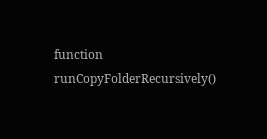function runCopyFolderRecursively()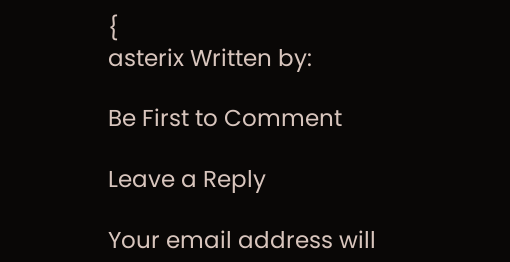{
asterix Written by:

Be First to Comment

Leave a Reply

Your email address will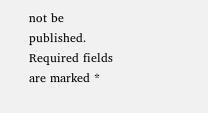not be published. Required fields are marked *